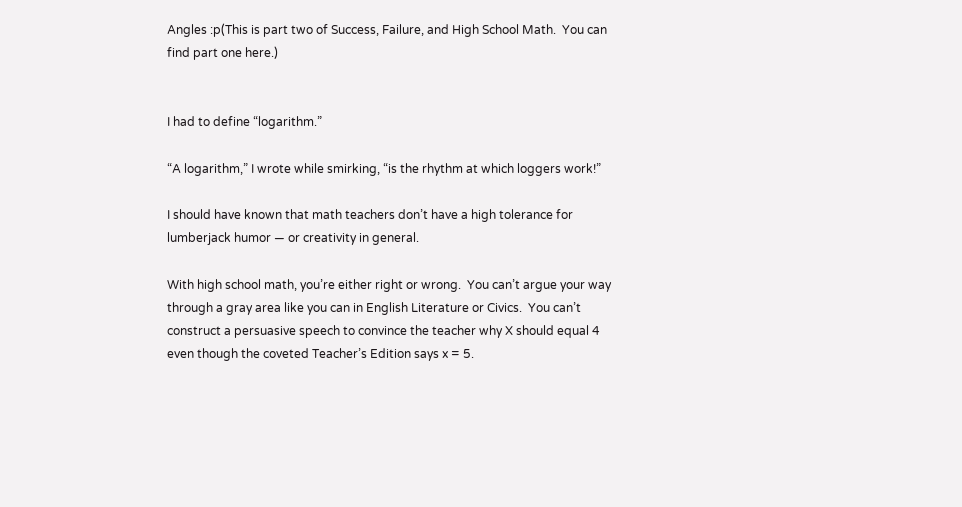Angles :p(This is part two of Success, Failure, and High School Math.  You can find part one here.)


I had to define “logarithm.”

“A logarithm,” I wrote while smirking, “is the rhythm at which loggers work!”

I should have known that math teachers don’t have a high tolerance for lumberjack humor — or creativity in general.

With high school math, you’re either right or wrong.  You can’t argue your way through a gray area like you can in English Literature or Civics.  You can’t construct a persuasive speech to convince the teacher why X should equal 4 even though the coveted Teacher’s Edition says x = 5.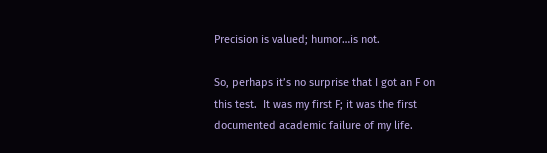Precision is valued; humor…is not.

So, perhaps it’s no surprise that I got an F on this test.  It was my first F; it was the first documented academic failure of my life.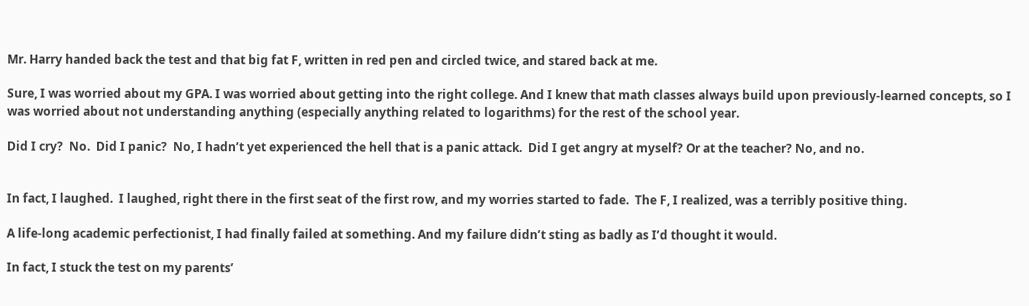Mr. Harry handed back the test and that big fat F, written in red pen and circled twice, and stared back at me.

Sure, I was worried about my GPA. I was worried about getting into the right college. And I knew that math classes always build upon previously-learned concepts, so I was worried about not understanding anything (especially anything related to logarithms) for the rest of the school year.

Did I cry?  No.  Did I panic?  No, I hadn’t yet experienced the hell that is a panic attack.  Did I get angry at myself? Or at the teacher? No, and no.


In fact, I laughed.  I laughed, right there in the first seat of the first row, and my worries started to fade.  The F, I realized, was a terribly positive thing.

A life-long academic perfectionist, I had finally failed at something. And my failure didn’t sting as badly as I’d thought it would.

In fact, I stuck the test on my parents’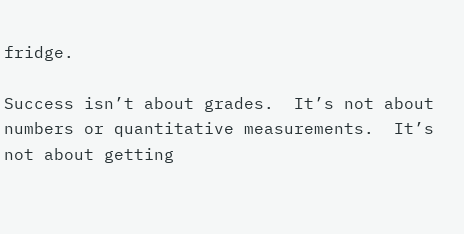fridge.

Success isn’t about grades.  It’s not about numbers or quantitative measurements.  It’s not about getting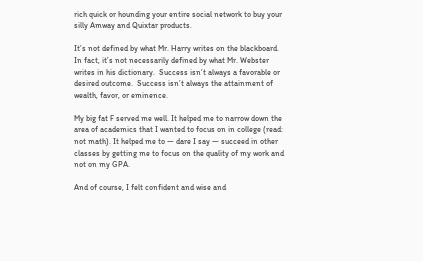rich quick or hounding your entire social network to buy your silly Amway and Quixtar products.

It’s not defined by what Mr. Harry writes on the blackboard.  In fact, it’s not necessarily defined by what Mr. Webster writes in his dictionary.  Success isn’t always a favorable or desired outcome.  Success isn’t always the attainment of wealth, favor, or eminence.

My big fat F served me well. It helped me to narrow down the area of academics that I wanted to focus on in college (read: not math). It helped me to — dare I say — succeed in other classes by getting me to focus on the quality of my work and not on my GPA.

And of course, I felt confident and wise and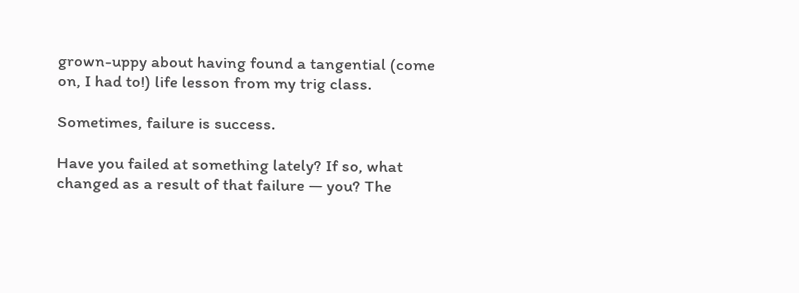grown-uppy about having found a tangential (come on, I had to!) life lesson from my trig class.

Sometimes, failure is success.

Have you failed at something lately? If so, what changed as a result of that failure — you? The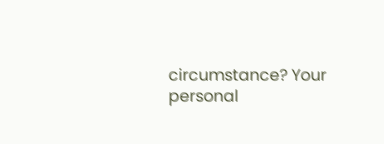circumstance? Your personal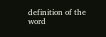definition of the word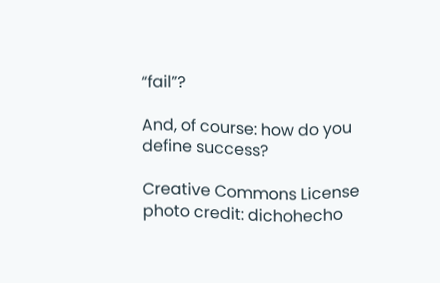“fail”?

And, of course: how do you define success?

Creative Commons License photo credit: dichohecho